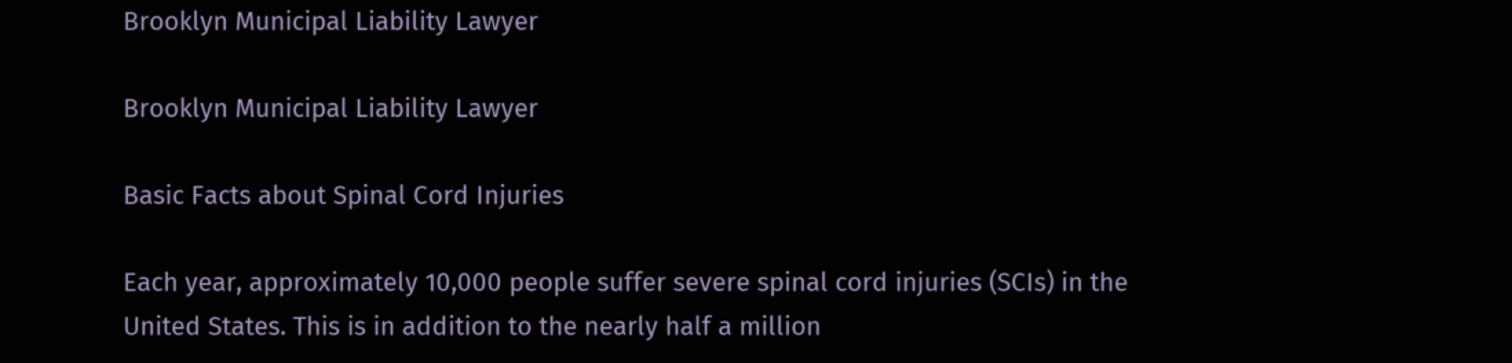Brooklyn Municipal Liability Lawyer

Brooklyn Municipal Liability Lawyer

Basic Facts about Spinal Cord Injuries

Each year, approximately 10,000 people suffer severe spinal cord injuries (SCIs) in the United States. This is in addition to the nearly half a million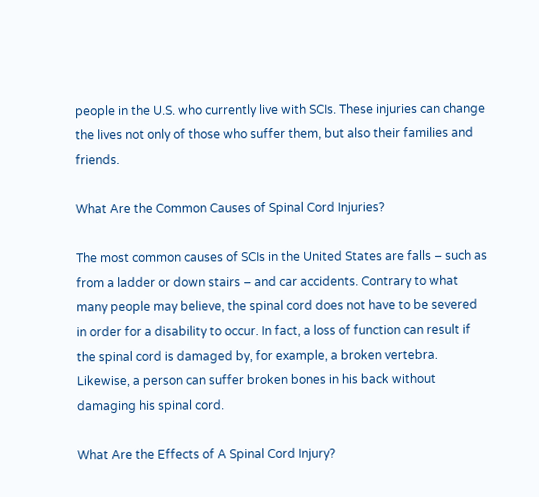people in the U.S. who currently live with SCIs. These injuries can change the lives not only of those who suffer them, but also their families and friends.

What Are the Common Causes of Spinal Cord Injuries?

The most common causes of SCIs in the United States are falls – such as from a ladder or down stairs – and car accidents. Contrary to what many people may believe, the spinal cord does not have to be severed in order for a disability to occur. In fact, a loss of function can result if the spinal cord is damaged by, for example, a broken vertebra. Likewise, a person can suffer broken bones in his back without damaging his spinal cord.

What Are the Effects of A Spinal Cord Injury?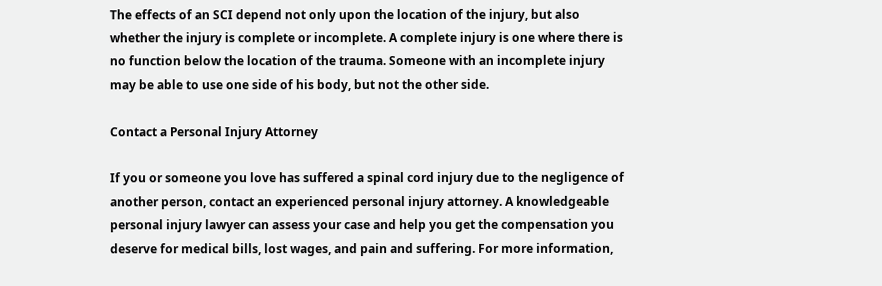The effects of an SCI depend not only upon the location of the injury, but also whether the injury is complete or incomplete. A complete injury is one where there is no function below the location of the trauma. Someone with an incomplete injury may be able to use one side of his body, but not the other side.

Contact a Personal Injury Attorney

If you or someone you love has suffered a spinal cord injury due to the negligence of another person, contact an experienced personal injury attorney. A knowledgeable personal injury lawyer can assess your case and help you get the compensation you deserve for medical bills, lost wages, and pain and suffering. For more information,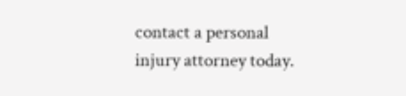contact a personal injury attorney today.